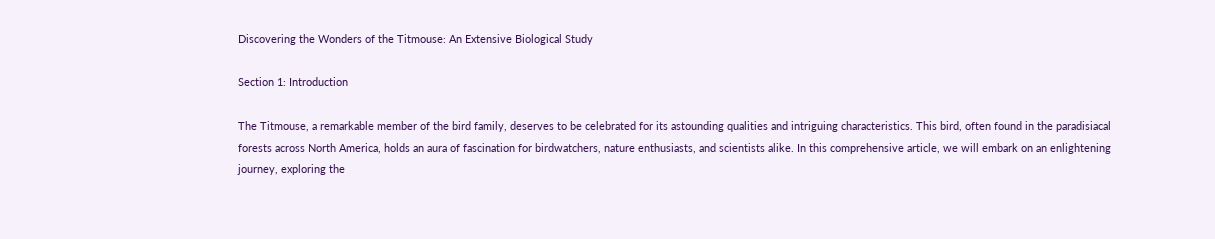Discovering the Wonders of the Titmouse: An Extensive Biological Study

Section 1: Introduction

The Titmouse, a remarkable member of the bird family, deserves to be celebrated for its astounding qualities and intriguing characteristics. This bird, often found in the paradisiacal forests across North America, holds an aura of fascination for birdwatchers, nature enthusiasts, and scientists alike. In this comprehensive article, we will embark on an enlightening journey, exploring the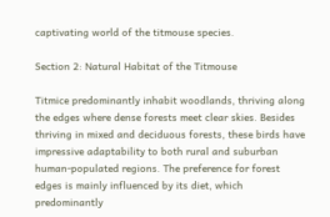captivating world of the titmouse species.

Section 2: Natural Habitat of the Titmouse

Titmice predominantly inhabit woodlands, thriving along the edges where dense forests meet clear skies. Besides thriving in mixed and deciduous forests, these birds have impressive adaptability to both rural and suburban human-populated regions. The preference for forest edges is mainly influenced by its diet, which predominantly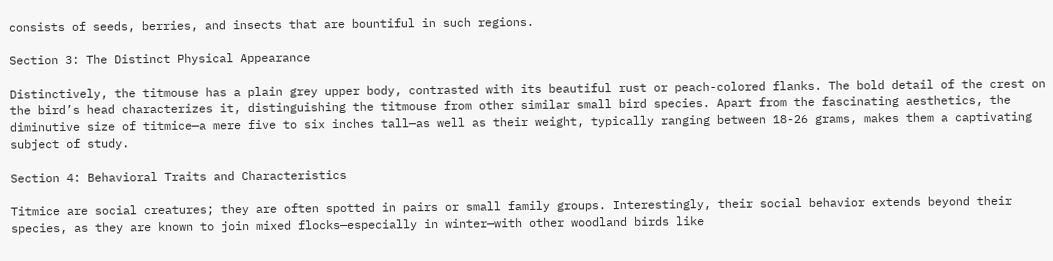consists of seeds, berries, and insects that are bountiful in such regions.

Section 3: The Distinct Physical Appearance

Distinctively, the titmouse has a plain grey upper body, contrasted with its beautiful rust or peach-colored flanks. The bold detail of the crest on the bird’s head characterizes it, distinguishing the titmouse from other similar small bird species. Apart from the fascinating aesthetics, the diminutive size of titmice—a mere five to six inches tall—as well as their weight, typically ranging between 18-26 grams, makes them a captivating subject of study.

Section 4: Behavioral Traits and Characteristics

Titmice are social creatures; they are often spotted in pairs or small family groups. Interestingly, their social behavior extends beyond their species, as they are known to join mixed flocks—especially in winter—with other woodland birds like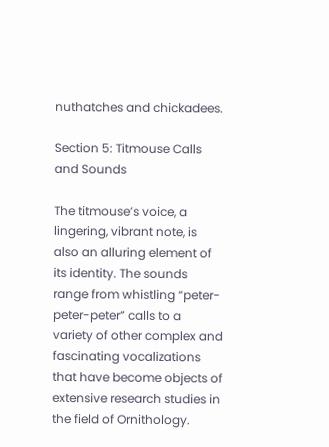nuthatches and chickadees.

Section 5: Titmouse Calls and Sounds

The titmouse’s voice, a lingering, vibrant note, is also an alluring element of its identity. The sounds range from whistling “peter-peter-peter” calls to a variety of other complex and fascinating vocalizations that have become objects of extensive research studies in the field of Ornithology.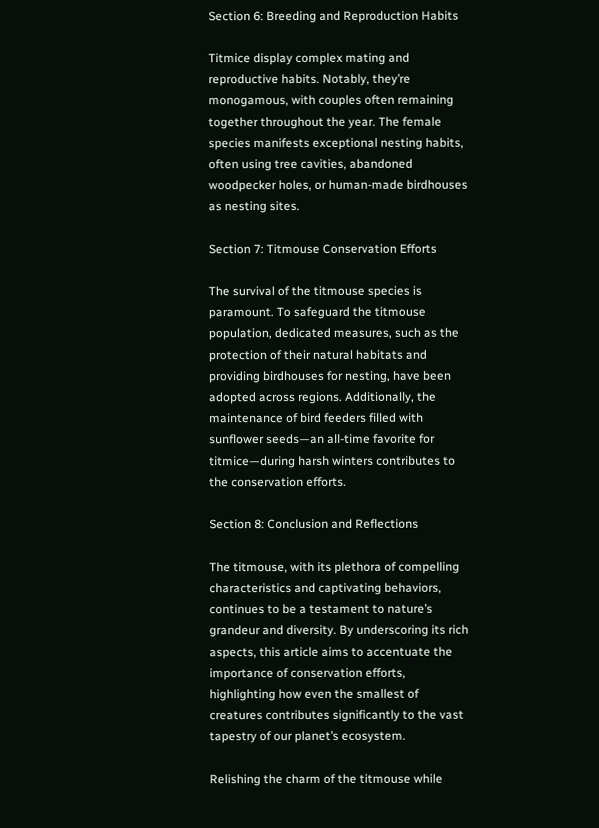Section 6: Breeding and Reproduction Habits

Titmice display complex mating and reproductive habits. Notably, they’re monogamous, with couples often remaining together throughout the year. The female species manifests exceptional nesting habits, often using tree cavities, abandoned woodpecker holes, or human-made birdhouses as nesting sites.

Section 7: Titmouse Conservation Efforts

The survival of the titmouse species is paramount. To safeguard the titmouse population, dedicated measures, such as the protection of their natural habitats and providing birdhouses for nesting, have been adopted across regions. Additionally, the maintenance of bird feeders filled with sunflower seeds—an all-time favorite for titmice—during harsh winters contributes to the conservation efforts.

Section 8: Conclusion and Reflections

The titmouse, with its plethora of compelling characteristics and captivating behaviors, continues to be a testament to nature’s grandeur and diversity. By underscoring its rich aspects, this article aims to accentuate the importance of conservation efforts, highlighting how even the smallest of creatures contributes significantly to the vast tapestry of our planet’s ecosystem.

Relishing the charm of the titmouse while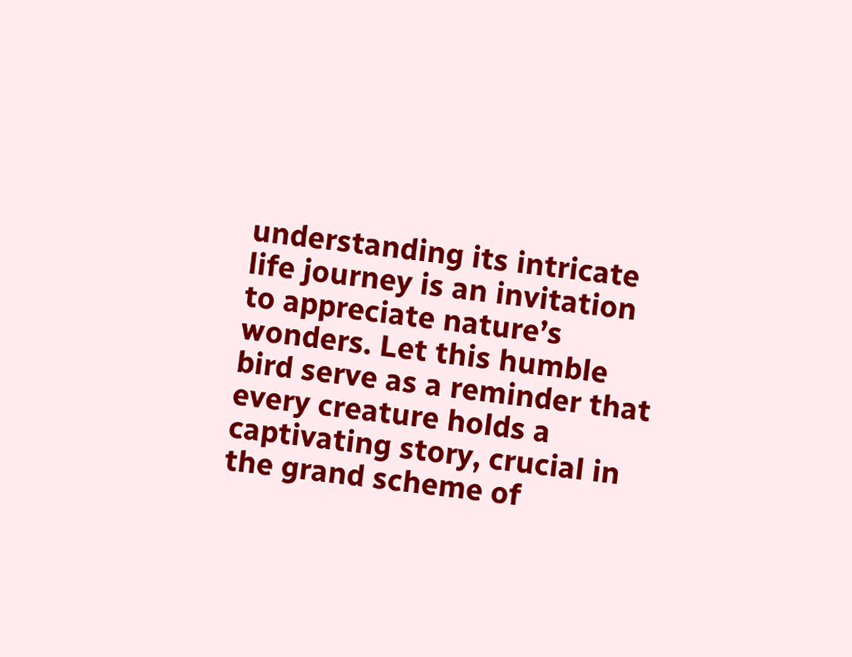understanding its intricate life journey is an invitation to appreciate nature’s wonders. Let this humble bird serve as a reminder that every creature holds a captivating story, crucial in the grand scheme of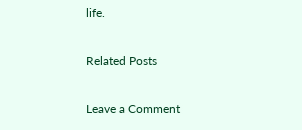life.

Related Posts

Leave a Comment